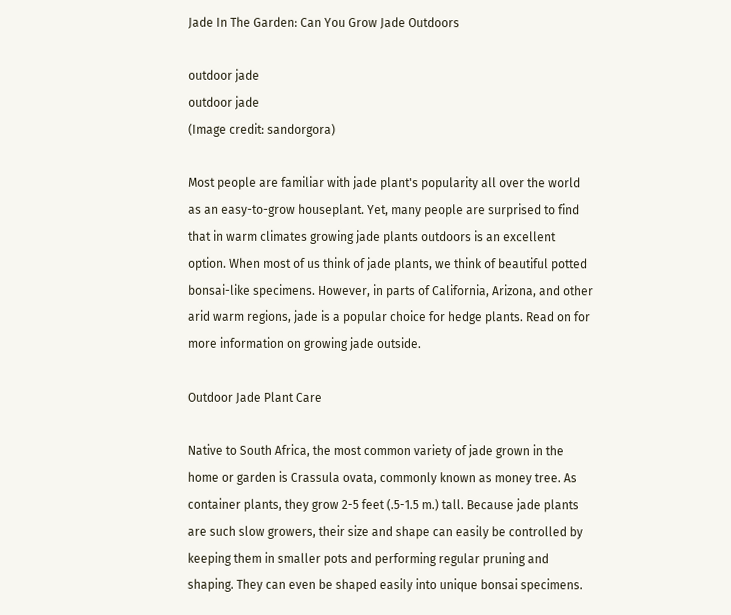Jade In The Garden: Can You Grow Jade Outdoors

outdoor jade
outdoor jade
(Image credit: sandorgora)

Most people are familiar with jade plant's popularity all over the world as an easy-to-grow houseplant. Yet, many people are surprised to find that in warm climates growing jade plants outdoors is an excellent option. When most of us think of jade plants, we think of beautiful potted bonsai-like specimens. However, in parts of California, Arizona, and other arid warm regions, jade is a popular choice for hedge plants. Read on for more information on growing jade outside.

Outdoor Jade Plant Care

Native to South Africa, the most common variety of jade grown in the home or garden is Crassula ovata, commonly known as money tree. As container plants, they grow 2-5 feet (.5-1.5 m.) tall. Because jade plants are such slow growers, their size and shape can easily be controlled by keeping them in smaller pots and performing regular pruning and shaping. They can even be shaped easily into unique bonsai specimens.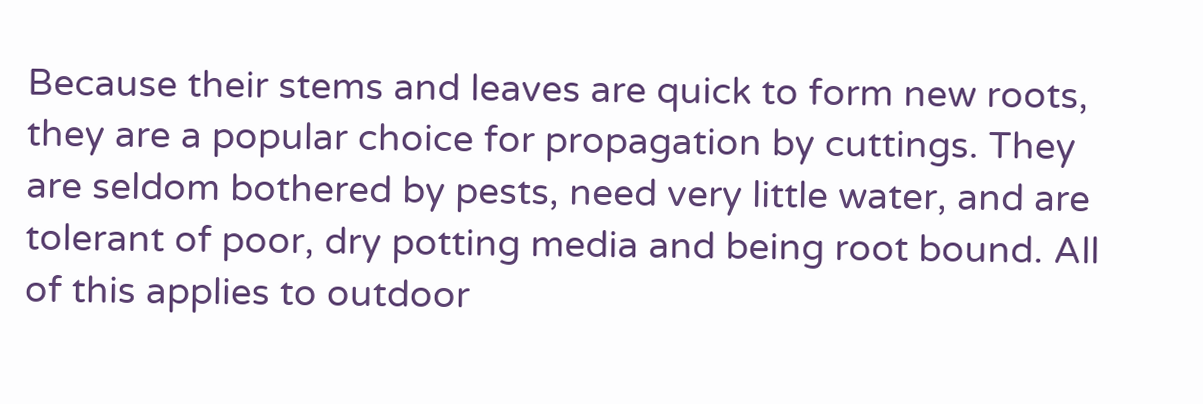Because their stems and leaves are quick to form new roots, they are a popular choice for propagation by cuttings. They are seldom bothered by pests, need very little water, and are tolerant of poor, dry potting media and being root bound. All of this applies to outdoor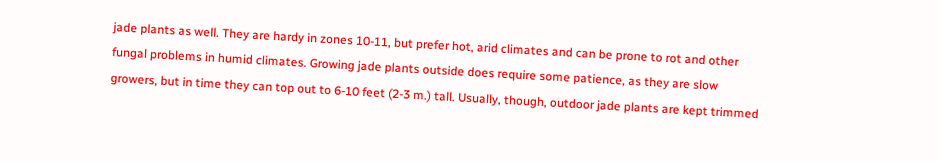jade plants as well. They are hardy in zones 10-11, but prefer hot, arid climates and can be prone to rot and other fungal problems in humid climates. Growing jade plants outside does require some patience, as they are slow growers, but in time they can top out to 6-10 feet (2-3 m.) tall. Usually, though, outdoor jade plants are kept trimmed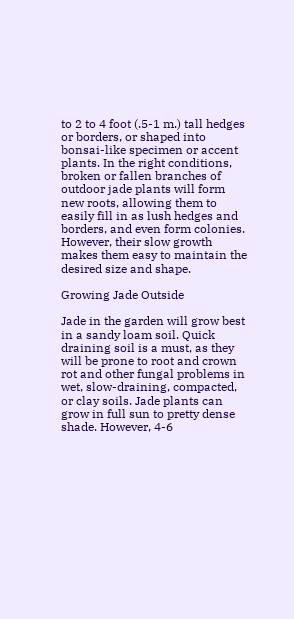to 2 to 4 foot (.5-1 m.) tall hedges or borders, or shaped into bonsai-like specimen or accent plants. In the right conditions, broken or fallen branches of outdoor jade plants will form new roots, allowing them to easily fill in as lush hedges and borders, and even form colonies. However, their slow growth makes them easy to maintain the desired size and shape.

Growing Jade Outside

Jade in the garden will grow best in a sandy loam soil. Quick draining soil is a must, as they will be prone to root and crown rot and other fungal problems in wet, slow-draining, compacted, or clay soils. Jade plants can grow in full sun to pretty dense shade. However, 4-6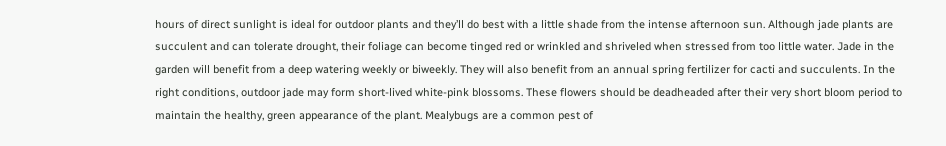hours of direct sunlight is ideal for outdoor plants and they’ll do best with a little shade from the intense afternoon sun. Although jade plants are succulent and can tolerate drought, their foliage can become tinged red or wrinkled and shriveled when stressed from too little water. Jade in the garden will benefit from a deep watering weekly or biweekly. They will also benefit from an annual spring fertilizer for cacti and succulents. In the right conditions, outdoor jade may form short-lived white-pink blossoms. These flowers should be deadheaded after their very short bloom period to maintain the healthy, green appearance of the plant. Mealybugs are a common pest of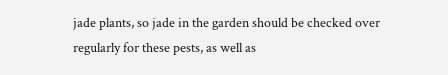jade plants, so jade in the garden should be checked over regularly for these pests, as well as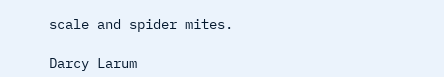scale and spider mites.

Darcy Larum